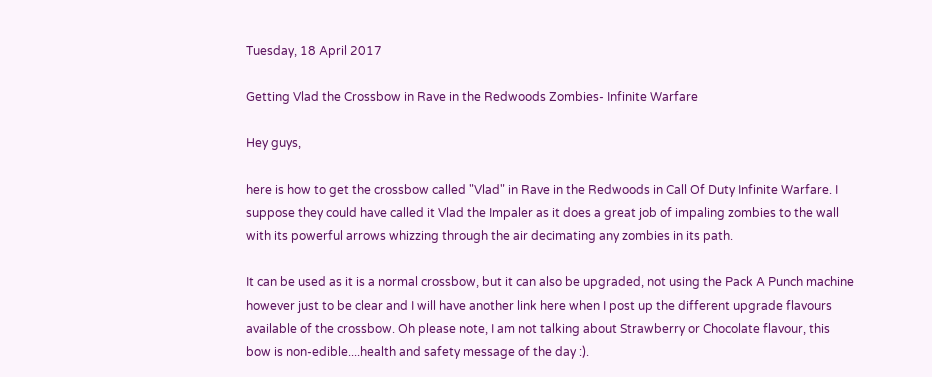Tuesday, 18 April 2017

Getting Vlad the Crossbow in Rave in the Redwoods Zombies- Infinite Warfare

Hey guys,

here is how to get the crossbow called "Vlad" in Rave in the Redwoods in Call Of Duty Infinite Warfare. I suppose they could have called it Vlad the Impaler as it does a great job of impaling zombies to the wall with its powerful arrows whizzing through the air decimating any zombies in its path.

It can be used as it is a normal crossbow, but it can also be upgraded, not using the Pack A Punch machine however just to be clear and I will have another link here when I post up the different upgrade flavours available of the crossbow. Oh please note, I am not talking about Strawberry or Chocolate flavour, this bow is non-edible....health and safety message of the day :).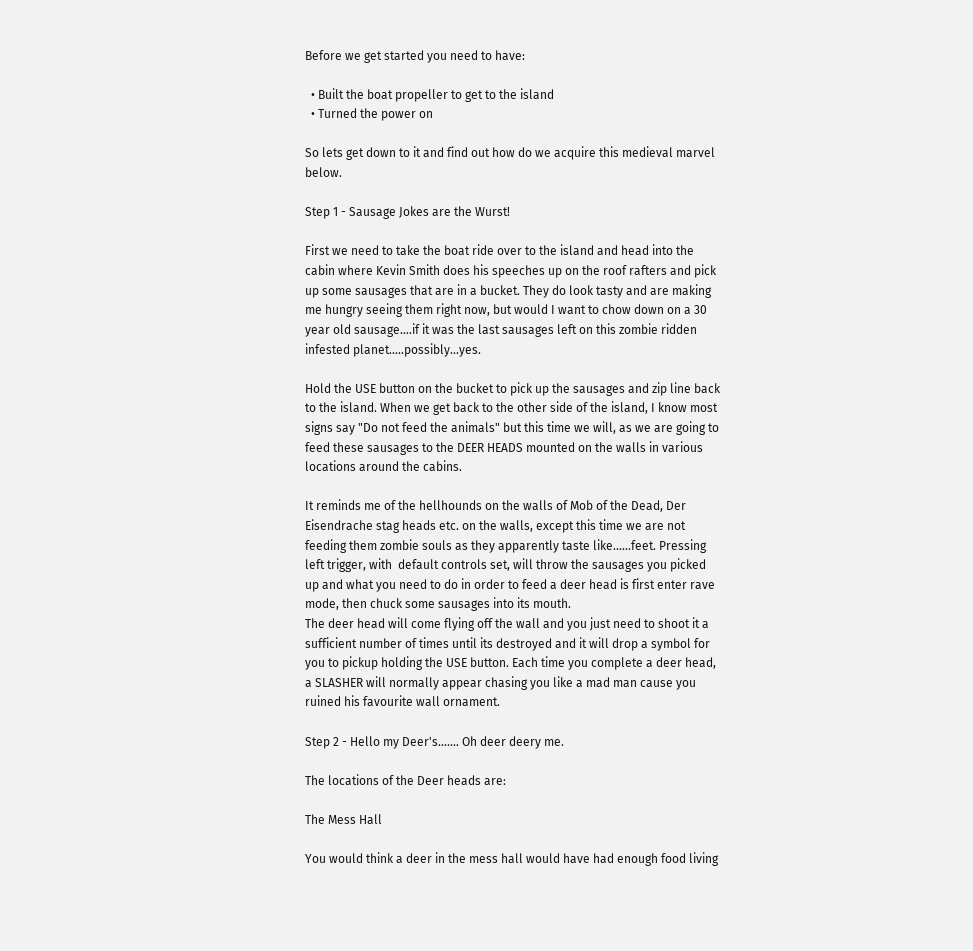Before we get started you need to have:

  • Built the boat propeller to get to the island
  • Turned the power on

So lets get down to it and find out how do we acquire this medieval marvel below.

Step 1 - Sausage Jokes are the Wurst!

First we need to take the boat ride over to the island and head into the cabin where Kevin Smith does his speeches up on the roof rafters and pick up some sausages that are in a bucket. They do look tasty and are making me hungry seeing them right now, but would I want to chow down on a 30 year old sausage....if it was the last sausages left on this zombie ridden infested planet.....possibly...yes.

Hold the USE button on the bucket to pick up the sausages and zip line back to the island. When we get back to the other side of the island, I know most signs say "Do not feed the animals" but this time we will, as we are going to feed these sausages to the DEER HEADS mounted on the walls in various locations around the cabins.

It reminds me of the hellhounds on the walls of Mob of the Dead, Der Eisendrache stag heads etc. on the walls, except this time we are not feeding them zombie souls as they apparently taste like......feet. Pressing left trigger, with  default controls set, will throw the sausages you picked up and what you need to do in order to feed a deer head is first enter rave mode, then chuck some sausages into its mouth.
The deer head will come flying off the wall and you just need to shoot it a sufficient number of times until its destroyed and it will drop a symbol for you to pickup holding the USE button. Each time you complete a deer head, a SLASHER will normally appear chasing you like a mad man cause you ruined his favourite wall ornament.

Step 2 - Hello my Deer's....... Oh deer deery me.

The locations of the Deer heads are:

The Mess Hall

You would think a deer in the mess hall would have had enough food living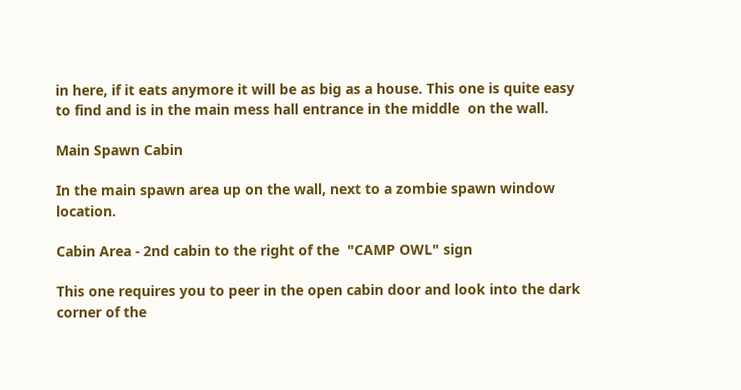in here, if it eats anymore it will be as big as a house. This one is quite easy to find and is in the main mess hall entrance in the middle  on the wall.

Main Spawn Cabin

In the main spawn area up on the wall, next to a zombie spawn window location.

Cabin Area - 2nd cabin to the right of the  "CAMP OWL" sign

This one requires you to peer in the open cabin door and look into the dark corner of the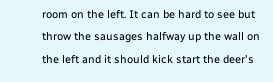room on the left. It can be hard to see but throw the sausages halfway up the wall on the left and it should kick start the deer's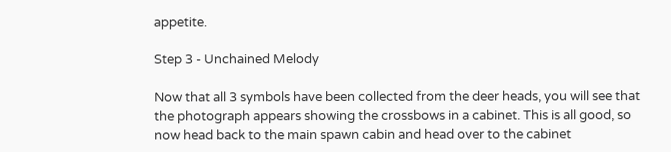appetite.

Step 3 - Unchained Melody

Now that all 3 symbols have been collected from the deer heads, you will see that the photograph appears showing the crossbows in a cabinet. This is all good, so now head back to the main spawn cabin and head over to the cabinet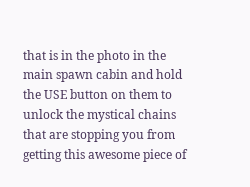that is in the photo in the main spawn cabin and hold the USE button on them to unlock the mystical chains that are stopping you from getting this awesome piece of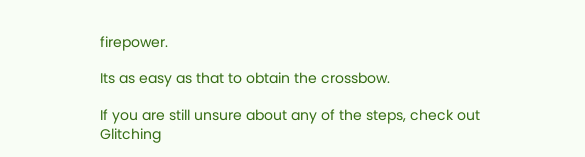firepower.

Its as easy as that to obtain the crossbow.

If you are still unsure about any of the steps, check out Glitching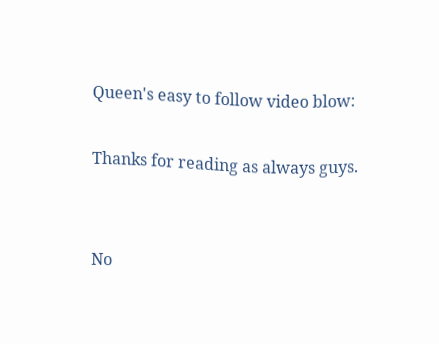Queen's easy to follow video blow:

Thanks for reading as always guys.


No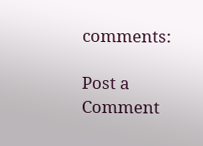comments:

Post a Comment